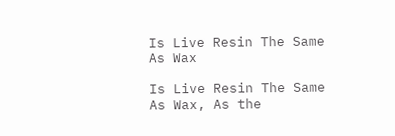Is Live Resin The Same As Wax

Is Live Resin The Same As Wax, As the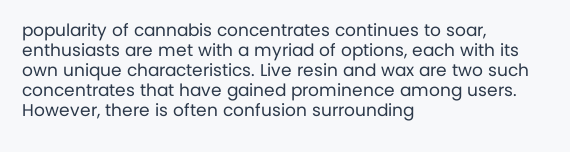popularity of cannabis concentrates continues to soar, enthusiasts are met with a myriad of options, each with its own unique characteristics. Live resin and wax are two such concentrates that have gained prominence among users. However, there is often confusion surrounding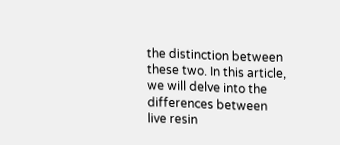the distinction between these two. In this article, we will delve into the differences between live resin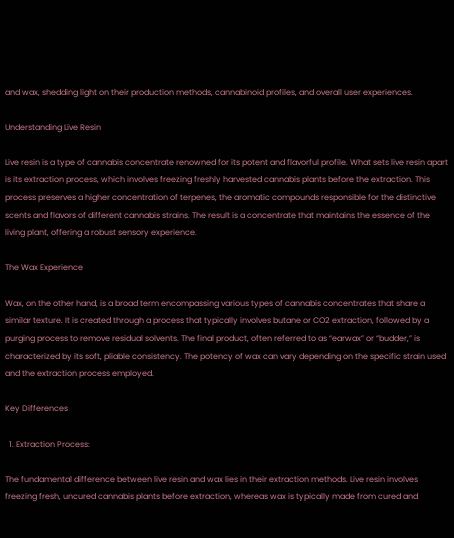and wax, shedding light on their production methods, cannabinoid profiles, and overall user experiences.

Understanding Live Resin

Live resin is a type of cannabis concentrate renowned for its potent and flavorful profile. What sets live resin apart is its extraction process, which involves freezing freshly harvested cannabis plants before the extraction. This process preserves a higher concentration of terpenes, the aromatic compounds responsible for the distinctive scents and flavors of different cannabis strains. The result is a concentrate that maintains the essence of the living plant, offering a robust sensory experience.

The Wax Experience

Wax, on the other hand, is a broad term encompassing various types of cannabis concentrates that share a similar texture. It is created through a process that typically involves butane or CO2 extraction, followed by a purging process to remove residual solvents. The final product, often referred to as “earwax” or “budder,” is characterized by its soft, pliable consistency. The potency of wax can vary depending on the specific strain used and the extraction process employed.

Key Differences

  1. Extraction Process:

The fundamental difference between live resin and wax lies in their extraction methods. Live resin involves freezing fresh, uncured cannabis plants before extraction, whereas wax is typically made from cured and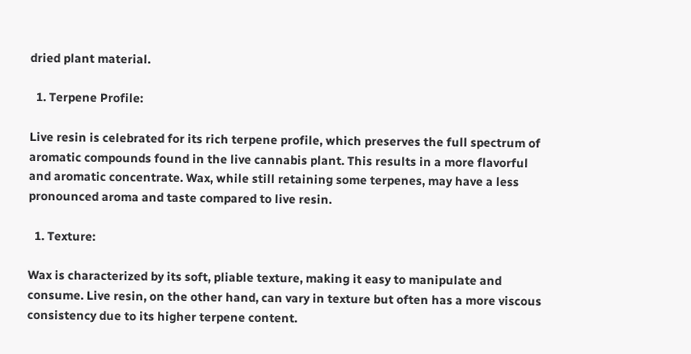dried plant material.

  1. Terpene Profile:

Live resin is celebrated for its rich terpene profile, which preserves the full spectrum of aromatic compounds found in the live cannabis plant. This results in a more flavorful and aromatic concentrate. Wax, while still retaining some terpenes, may have a less pronounced aroma and taste compared to live resin.

  1. Texture:

Wax is characterized by its soft, pliable texture, making it easy to manipulate and consume. Live resin, on the other hand, can vary in texture but often has a more viscous consistency due to its higher terpene content.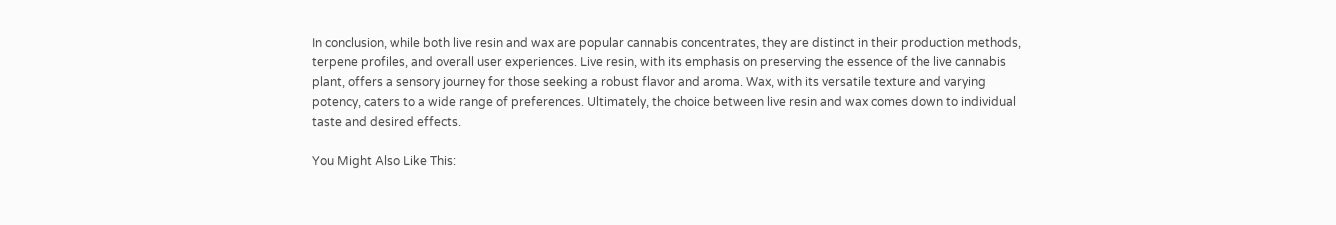In conclusion, while both live resin and wax are popular cannabis concentrates, they are distinct in their production methods, terpene profiles, and overall user experiences. Live resin, with its emphasis on preserving the essence of the live cannabis plant, offers a sensory journey for those seeking a robust flavor and aroma. Wax, with its versatile texture and varying potency, caters to a wide range of preferences. Ultimately, the choice between live resin and wax comes down to individual taste and desired effects.

You Might Also Like This: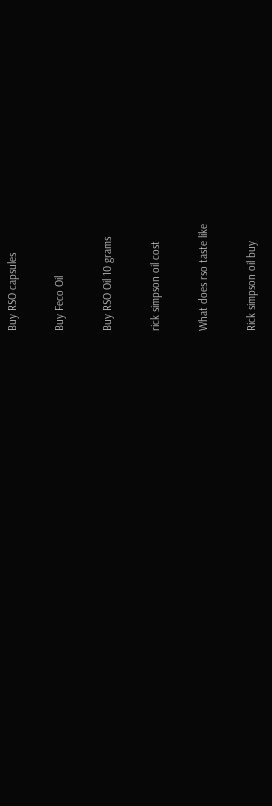Buy RSO capsules

Buy Feco Oil

Buy RSO Oil 10 grams

rick simpson oil cost

What does rso taste like

Rick simpson oil buy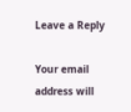Leave a Reply

Your email address will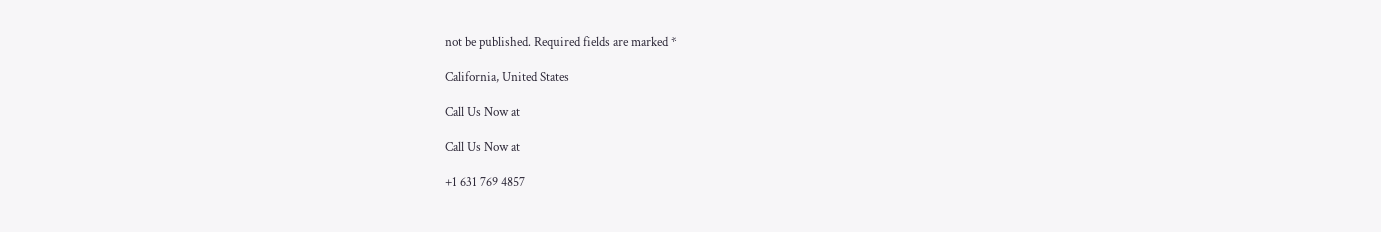not be published. Required fields are marked *

California, United States

Call Us Now at

Call Us Now at

+1 631 769 4857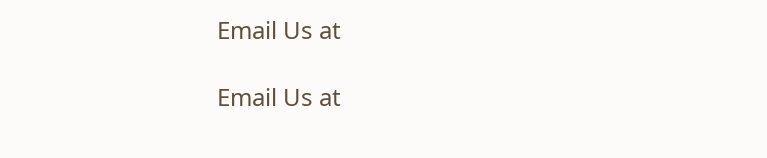Email Us at

Email Us at